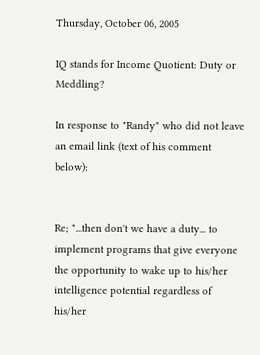Thursday, October 06, 2005

IQ stands for Income Quotient: Duty or Meddling?

In response to "Randy" who did not leave an email link (text of his comment below):


Re; "...then don't we have a duty... to implement programs that give everyone the opportunity to wake up to his/her intelligence potential regardless of his/her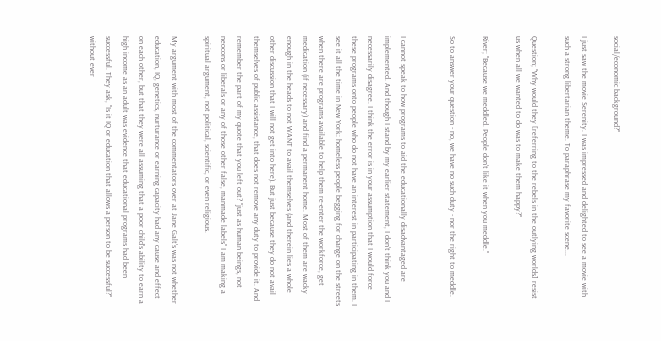social/economic background?"

I just saw the movie Serenity. I was impressed and delighted to see a movie with such a strong libertarian theme. To paraphrase my favorite scene...

Question; "Why would they [referring to the rebels in the outlying worlds] resist us when all we wanted to do was to make them happy?"

River; "Because we meddled. People don't like it when you meddle."

So to answer your question - no, we have no such duty - nor the right to meddle.


I cannot speak to how programs to aid the educationally disadvantaged are implemented. And though I stand by my earlier statement, I don't think you and I necessarily disagree. I think the error is in your assumption that I would force these programs onto people who do not have an interest in participating in them. I see it all the time in New York: homeless people begging for change on the streets when there are programs available to help them re-enter the workforce, get medication (if necessary) and find a permanent home. Most of them are wacky enough in the heads to not WANT to avail themselves (and therein lies a whole other discussion that I will not get into here). But just because they do not avail themselves of public assistance, that does not remove any duty to provide it. And remember the part of my quote that you left out? "just as human beings, not neocons or liberals or any of those other false, manmade labels" I am making a spiritual argument, not political, scientific, or even religious.

My argument with most of the commentators over at Jane Galt's was not whether education, IQ, genetics, nurturance or earning capacity had any cause and effect on each other, but that they were all assuming that a poor child's ability to earn a high income as an adult was evidence that educational programs had been successful. They ask, "Is it IQ or education that allows a person to be successful?" without ever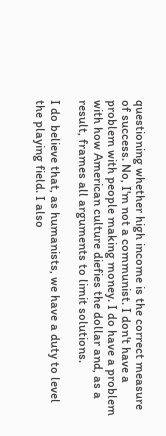questioning whether high income is the correct measure of success. No, I'm not a communist. I don't have a problem with people making money. I do have a problem with how American culture diefies the dollar and, as a result, frames all arguments to limit solutions.

I do believe that, as humanists, we have a duty to level the playing field. I also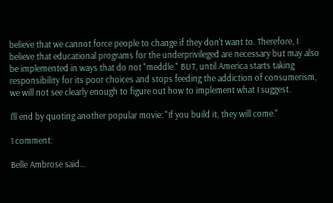believe that we cannot force people to change if they don't want to. Therefore, I believe that educational programs for the underprivileged are necessary but may also be implemented in ways that do not "meddle." BUT, until America starts taking responsibility for its poor choices and stops feeding the addiction of consumerism, we will not see clearly enough to figure out how to implement what I suggest.

I'll end by quoting another popular movie: "If you build it, they will come."

1 comment:

Belle Ambrose said...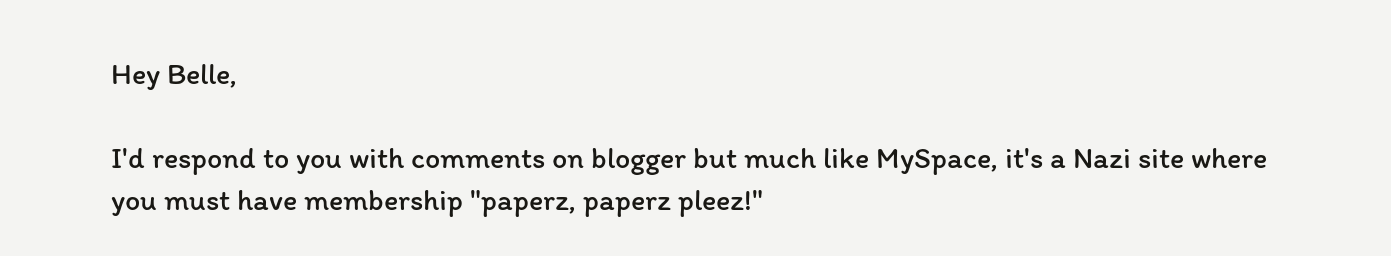Hey Belle,

I'd respond to you with comments on blogger but much like MySpace, it's a Nazi site where you must have membership "paperz, paperz pleez!"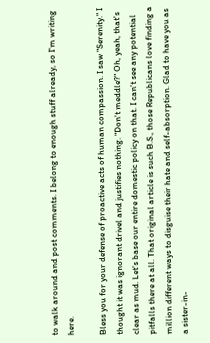to walk around and post comments. I belong to enough stuff already, so I'm writing here.

Bless you for your defense of proactive acts of human compassion. I saw "Serenity." I thought it was ignorant drivel and justifies nothing. "Don't meddle?" Oh, yeah, that's clear as mud. Let's base our entire domestic policy on that. I can't see any potential pitfalls there at all. That original article is such B.S., those Republicans love finding a million different ways to disguise their hate and self-absorption. Glad to have you as a sister-in-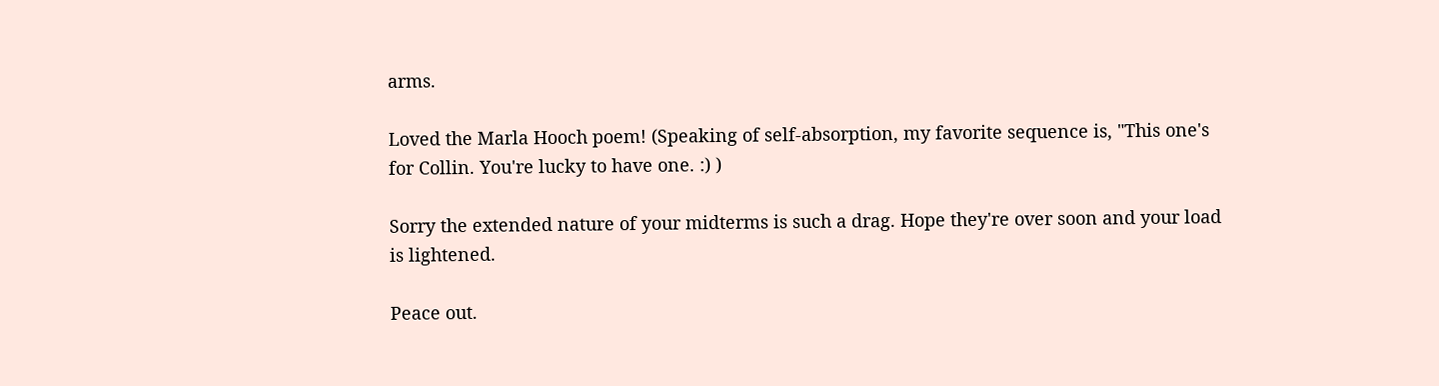arms.

Loved the Marla Hooch poem! (Speaking of self-absorption, my favorite sequence is, "This one's for Collin. You're lucky to have one. :) )

Sorry the extended nature of your midterms is such a drag. Hope they're over soon and your load is lightened.

Peace out.